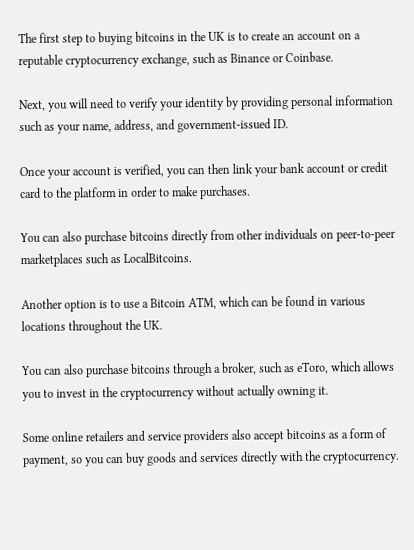The first step to buying bitcoins in the UK is to create an account on a reputable cryptocurrency exchange, such as Binance or Coinbase.

Next, you will need to verify your identity by providing personal information such as your name, address, and government-issued ID.

Once your account is verified, you can then link your bank account or credit card to the platform in order to make purchases.

You can also purchase bitcoins directly from other individuals on peer-to-peer marketplaces such as LocalBitcoins.

Another option is to use a Bitcoin ATM, which can be found in various locations throughout the UK.

You can also purchase bitcoins through a broker, such as eToro, which allows you to invest in the cryptocurrency without actually owning it.

Some online retailers and service providers also accept bitcoins as a form of payment, so you can buy goods and services directly with the cryptocurrency.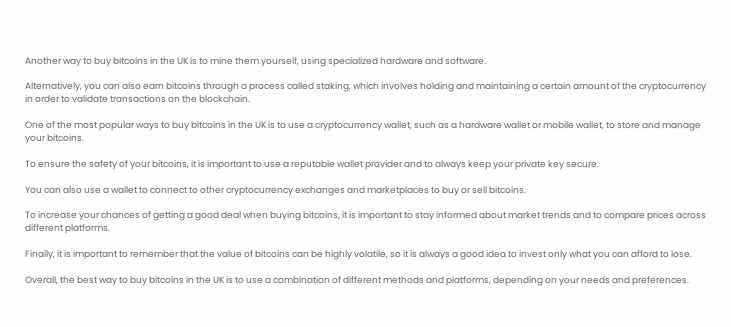Another way to buy bitcoins in the UK is to mine them yourself, using specialized hardware and software.

Alternatively, you can also earn bitcoins through a process called staking, which involves holding and maintaining a certain amount of the cryptocurrency in order to validate transactions on the blockchain.

One of the most popular ways to buy bitcoins in the UK is to use a cryptocurrency wallet, such as a hardware wallet or mobile wallet, to store and manage your bitcoins.

To ensure the safety of your bitcoins, it is important to use a reputable wallet provider and to always keep your private key secure.

You can also use a wallet to connect to other cryptocurrency exchanges and marketplaces to buy or sell bitcoins.

To increase your chances of getting a good deal when buying bitcoins, it is important to stay informed about market trends and to compare prices across different platforms.

Finally, it is important to remember that the value of bitcoins can be highly volatile, so it is always a good idea to invest only what you can afford to lose.

Overall, the best way to buy bitcoins in the UK is to use a combination of different methods and platforms, depending on your needs and preferences.